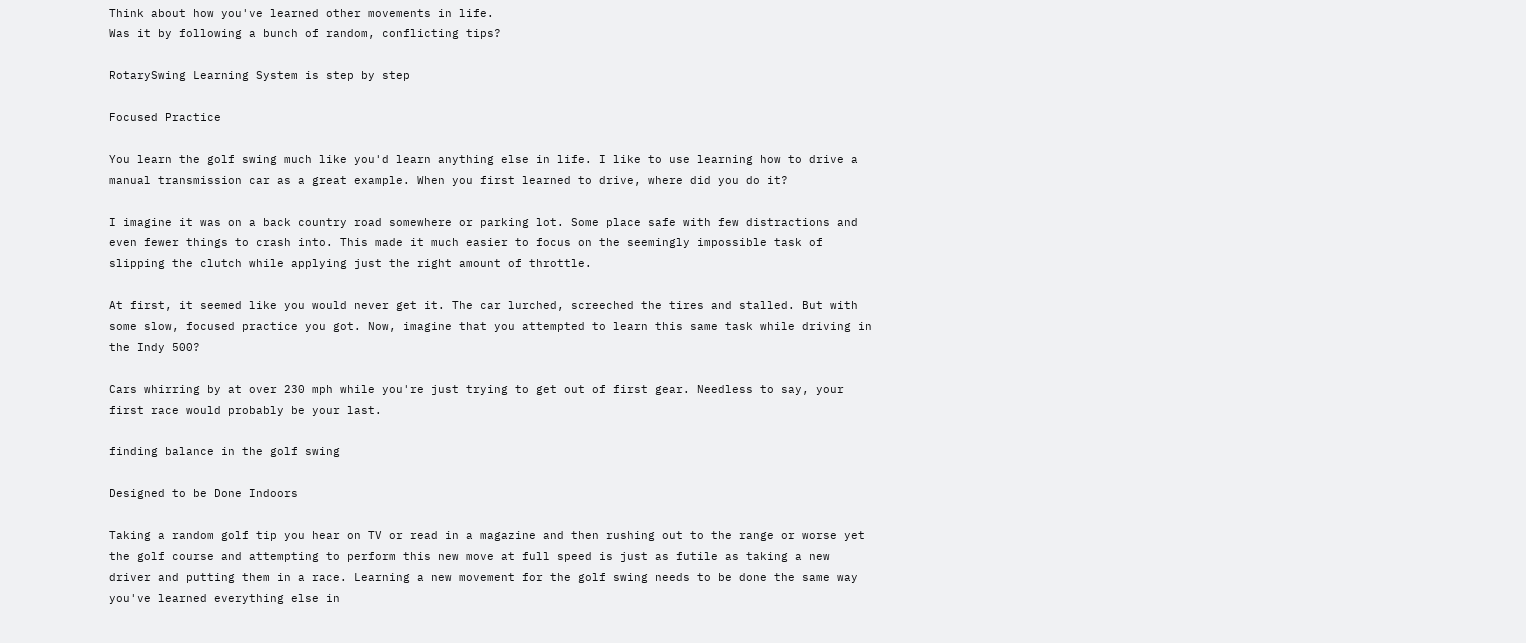Think about how you've learned other movements in life.
Was it by following a bunch of random, conflicting tips?

RotarySwing Learning System is step by step

Focused Practice

You learn the golf swing much like you'd learn anything else in life. I like to use learning how to drive a manual transmission car as a great example. When you first learned to drive, where did you do it?

I imagine it was on a back country road somewhere or parking lot. Some place safe with few distractions and even fewer things to crash into. This made it much easier to focus on the seemingly impossible task of slipping the clutch while applying just the right amount of throttle.

At first, it seemed like you would never get it. The car lurched, screeched the tires and stalled. But with some slow, focused practice you got. Now, imagine that you attempted to learn this same task while driving in the Indy 500?

Cars whirring by at over 230 mph while you're just trying to get out of first gear. Needless to say, your first race would probably be your last.

finding balance in the golf swing

Designed to be Done Indoors

Taking a random golf tip you hear on TV or read in a magazine and then rushing out to the range or worse yet the golf course and attempting to perform this new move at full speed is just as futile as taking a new driver and putting them in a race. Learning a new movement for the golf swing needs to be done the same way you've learned everything else in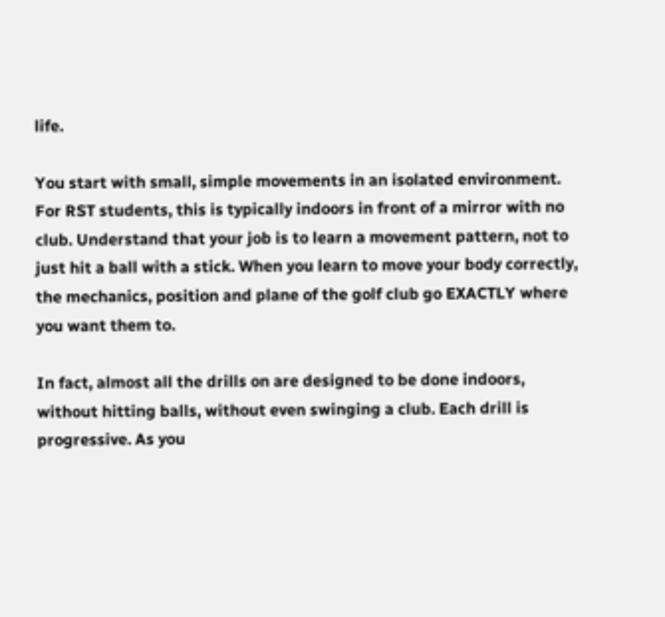life.

You start with small, simple movements in an isolated environment. For RST students, this is typically indoors in front of a mirror with no club. Understand that your job is to learn a movement pattern, not to just hit a ball with a stick. When you learn to move your body correctly, the mechanics, position and plane of the golf club go EXACTLY where you want them to.

In fact, almost all the drills on are designed to be done indoors, without hitting balls, without even swinging a club. Each drill is progressive. As you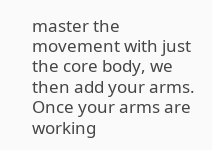master the movement with just the core body, we then add your arms. Once your arms are working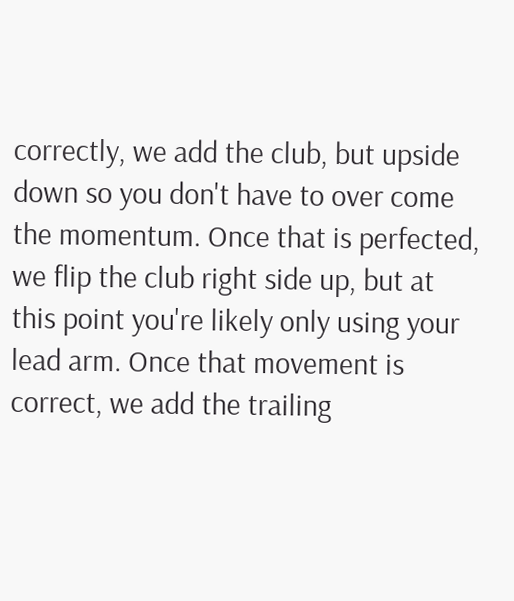correctly, we add the club, but upside down so you don't have to over come the momentum. Once that is perfected, we flip the club right side up, but at this point you're likely only using your lead arm. Once that movement is correct, we add the trailing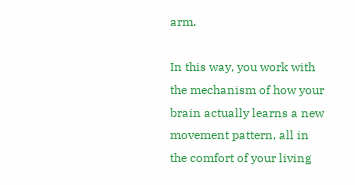arm.

In this way, you work with the mechanism of how your brain actually learns a new movement pattern, all in the comfort of your living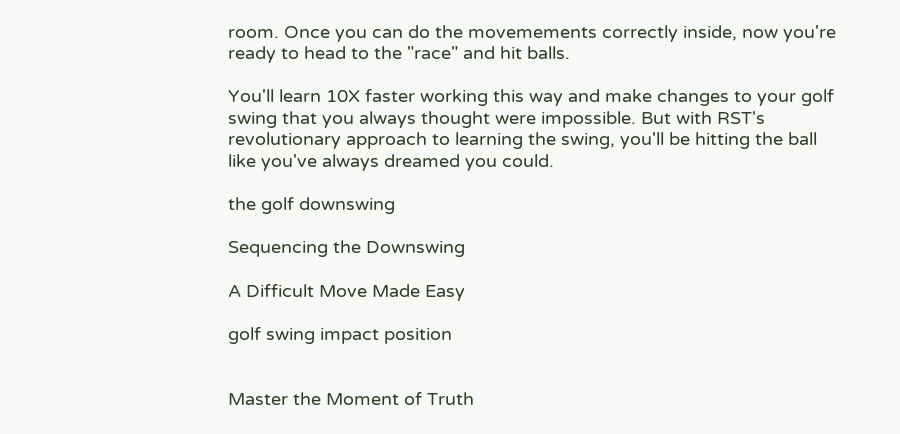room. Once you can do the movemements correctly inside, now you're ready to head to the "race" and hit balls.

You'll learn 10X faster working this way and make changes to your golf swing that you always thought were impossible. But with RST's revolutionary approach to learning the swing, you'll be hitting the ball like you've always dreamed you could.

the golf downswing

Sequencing the Downswing

A Difficult Move Made Easy

golf swing impact position


Master the Moment of Truth